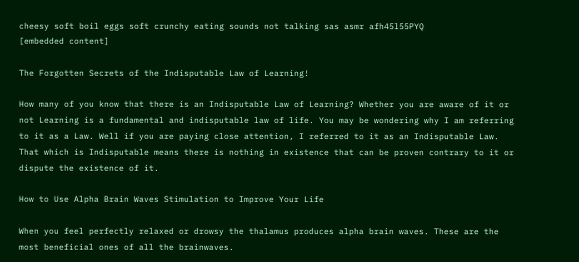cheesy soft boil eggs soft crunchy eating sounds not talking sas asmr afh45l55PYQ
[embedded content]

The Forgotten Secrets of the Indisputable Law of Learning!

How many of you know that there is an Indisputable Law of Learning? Whether you are aware of it or not Learning is a fundamental and indisputable law of life. You may be wondering why I am referring to it as a Law. Well if you are paying close attention, I referred to it as an Indisputable Law. That which is Indisputable means there is nothing in existence that can be proven contrary to it or dispute the existence of it.

How to Use Alpha Brain Waves Stimulation to Improve Your Life

When you feel perfectly relaxed or drowsy the thalamus produces alpha brain waves. These are the most beneficial ones of all the brainwaves.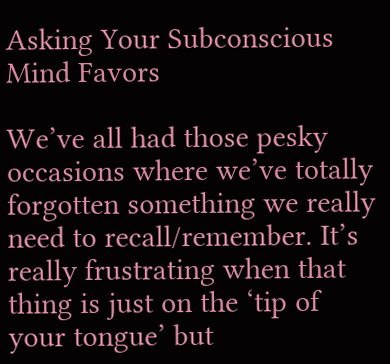Asking Your Subconscious Mind Favors

We’ve all had those pesky occasions where we’ve totally forgotten something we really need to recall/remember. It’s really frustrating when that thing is just on the ‘tip of your tongue’ but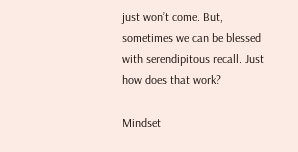just won’t come. But, sometimes we can be blessed with serendipitous recall. Just how does that work?

Mindset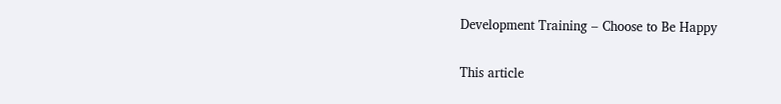Development Training – Choose to Be Happy

This article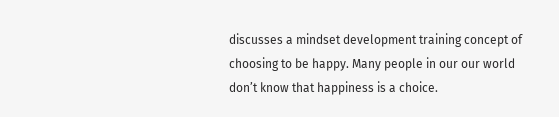discusses a mindset development training concept of choosing to be happy. Many people in our our world don’t know that happiness is a choice.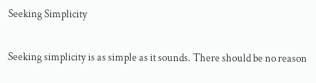Seeking Simplicity

Seeking simplicity is as simple as it sounds. There should be no reason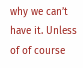why we can’t have it. Unless of of course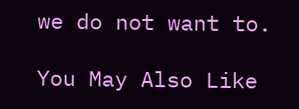we do not want to.

You May Also Like